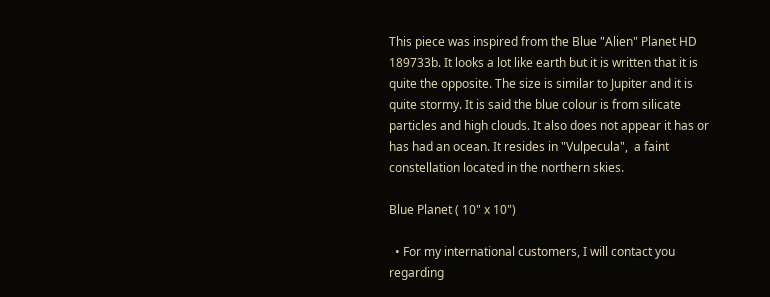This piece was inspired from the Blue "Alien" Planet HD 189733b. It looks a lot like earth but it is written that it is quite the opposite. The size is similar to Jupiter and it is quite stormy. It is said the blue colour is from silicate particles and high clouds. It also does not appear it has or has had an ocean. It resides in "Vulpecula",  a faint constellation located in the northern skies.

Blue Planet ( 10" x 10")

  • For my international customers, I will contact you regarding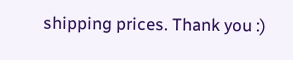shipping prices. Thank you :)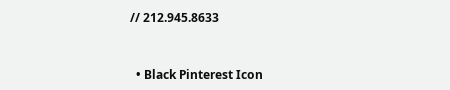// 212.945.8633


  • Black Pinterest Icon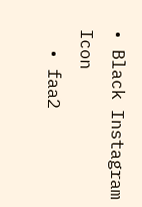• Black Instagram Icon
  • faa2